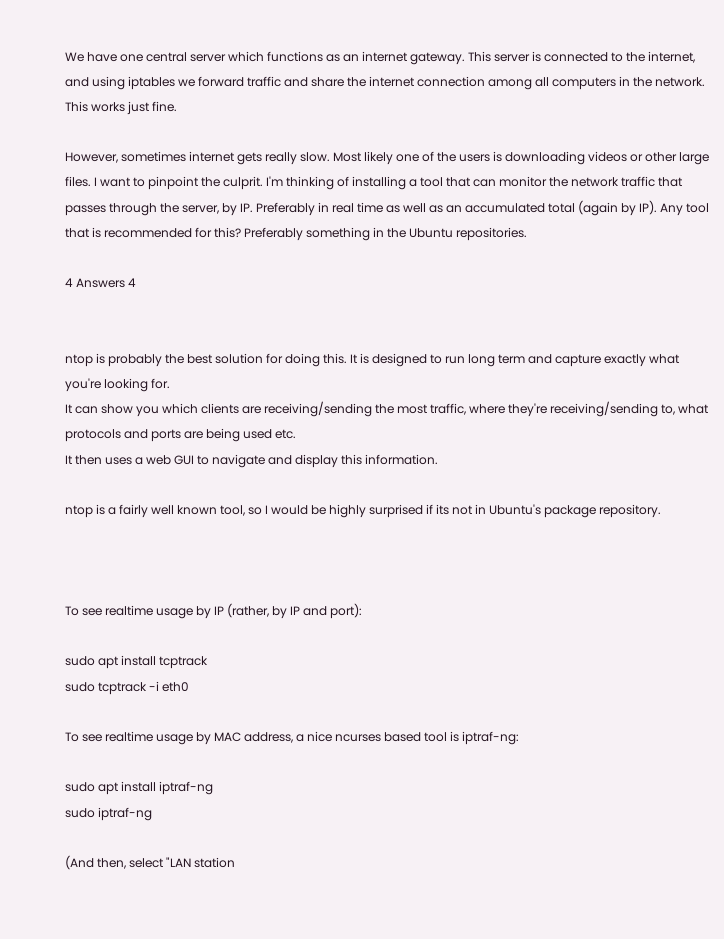We have one central server which functions as an internet gateway. This server is connected to the internet, and using iptables we forward traffic and share the internet connection among all computers in the network. This works just fine.

However, sometimes internet gets really slow. Most likely one of the users is downloading videos or other large files. I want to pinpoint the culprit. I'm thinking of installing a tool that can monitor the network traffic that passes through the server, by IP. Preferably in real time as well as an accumulated total (again by IP). Any tool that is recommended for this? Preferably something in the Ubuntu repositories.

4 Answers 4


ntop is probably the best solution for doing this. It is designed to run long term and capture exactly what you're looking for.
It can show you which clients are receiving/sending the most traffic, where they're receiving/sending to, what protocols and ports are being used etc.
It then uses a web GUI to navigate and display this information.

ntop is a fairly well known tool, so I would be highly surprised if its not in Ubuntu's package repository.



To see realtime usage by IP (rather, by IP and port):

sudo apt install tcptrack
sudo tcptrack -i eth0

To see realtime usage by MAC address, a nice ncurses based tool is iptraf-ng:

sudo apt install iptraf-ng
sudo iptraf-ng

(And then, select "LAN station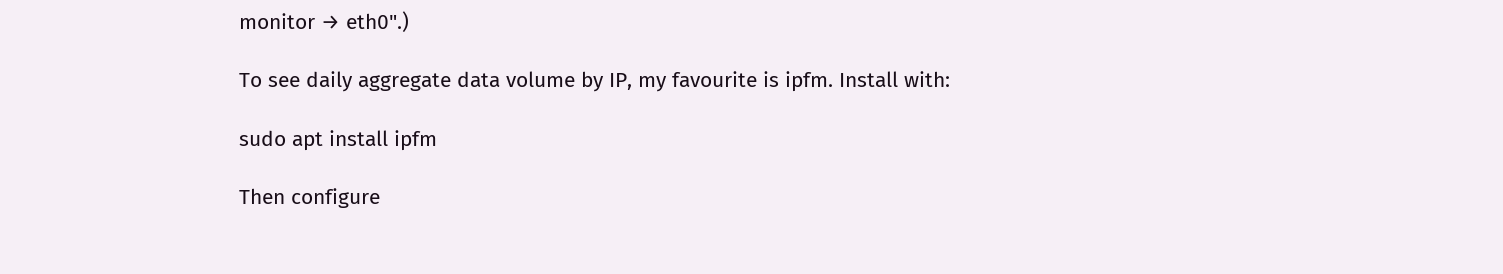monitor → eth0".)

To see daily aggregate data volume by IP, my favourite is ipfm. Install with:

sudo apt install ipfm

Then configure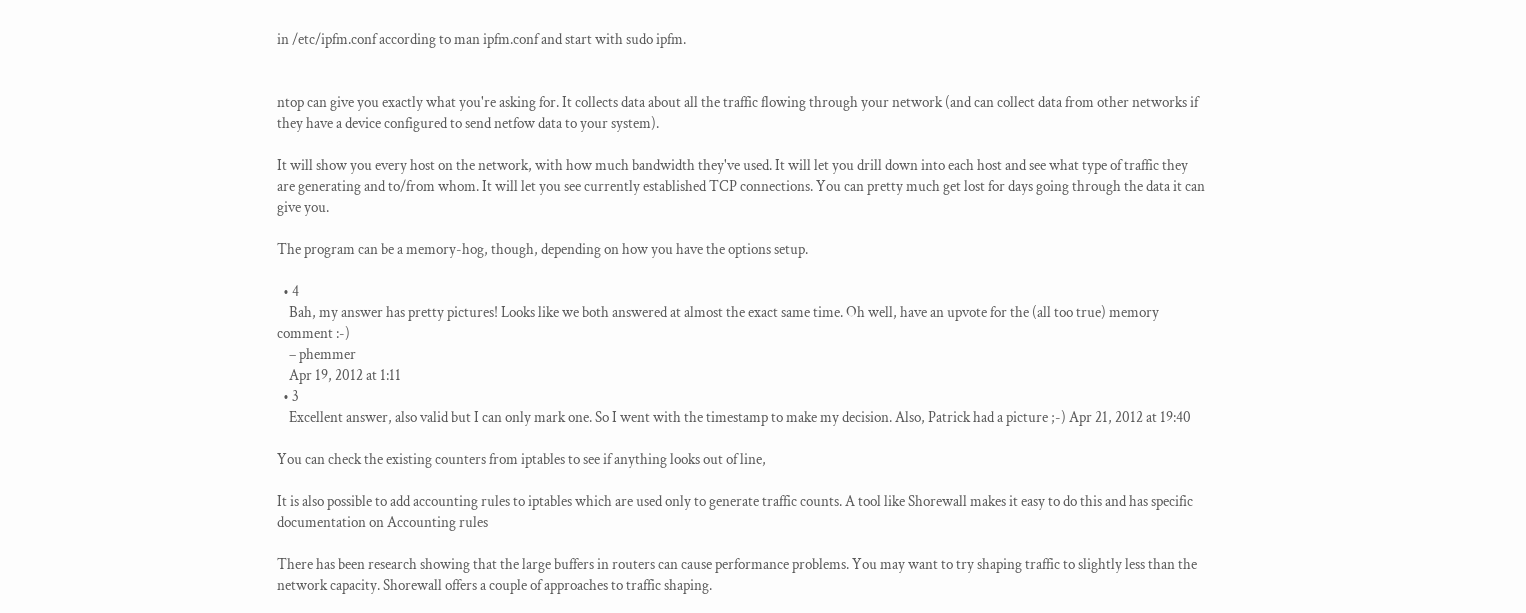in /etc/ipfm.conf according to man ipfm.conf and start with sudo ipfm.


ntop can give you exactly what you're asking for. It collects data about all the traffic flowing through your network (and can collect data from other networks if they have a device configured to send netfow data to your system).

It will show you every host on the network, with how much bandwidth they've used. It will let you drill down into each host and see what type of traffic they are generating and to/from whom. It will let you see currently established TCP connections. You can pretty much get lost for days going through the data it can give you.

The program can be a memory-hog, though, depending on how you have the options setup.

  • 4
    Bah, my answer has pretty pictures! Looks like we both answered at almost the exact same time. Oh well, have an upvote for the (all too true) memory comment :-)
    – phemmer
    Apr 19, 2012 at 1:11
  • 3
    Excellent answer, also valid but I can only mark one. So I went with the timestamp to make my decision. Also, Patrick had a picture ;-) Apr 21, 2012 at 19:40

You can check the existing counters from iptables to see if anything looks out of line,

It is also possible to add accounting rules to iptables which are used only to generate traffic counts. A tool like Shorewall makes it easy to do this and has specific documentation on Accounting rules

There has been research showing that the large buffers in routers can cause performance problems. You may want to try shaping traffic to slightly less than the network capacity. Shorewall offers a couple of approaches to traffic shaping.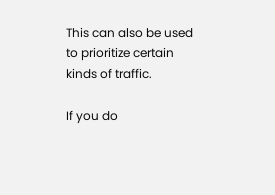This can also be used to prioritize certain kinds of traffic.

If you do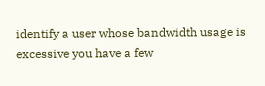identify a user whose bandwidth usage is excessive you have a few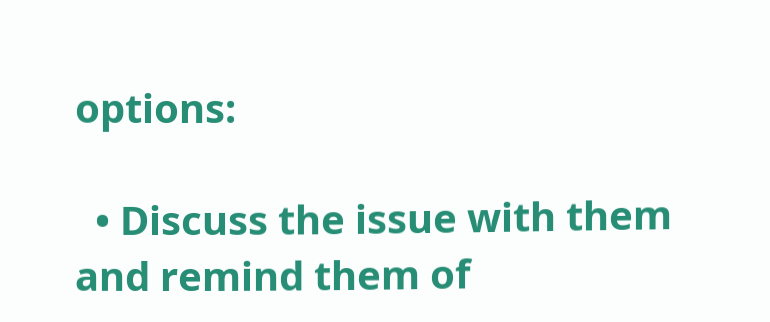options:

  • Discuss the issue with them and remind them of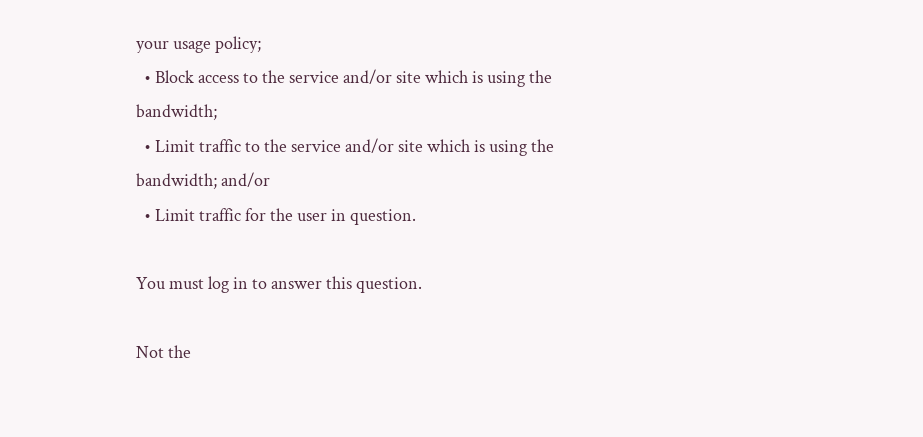your usage policy;
  • Block access to the service and/or site which is using the bandwidth;
  • Limit traffic to the service and/or site which is using the bandwidth; and/or
  • Limit traffic for the user in question.

You must log in to answer this question.

Not the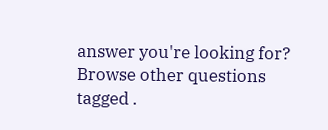answer you're looking for? Browse other questions tagged .